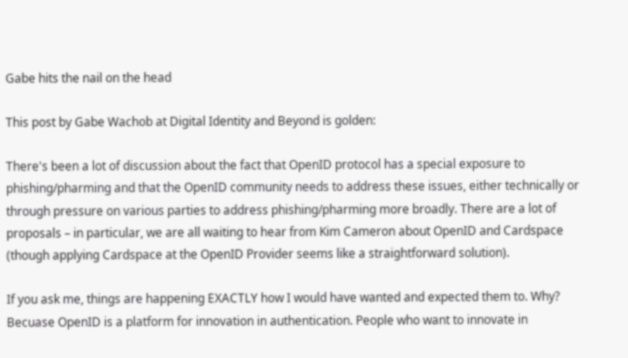Gabe hits the nail on the head

This post by Gabe Wachob at Digital Identity and Beyond is golden:

There's been a lot of discussion about the fact that OpenID protocol has a special exposure to phishing/pharming and that the OpenID community needs to address these issues, either technically or through pressure on various parties to address phishing/pharming more broadly. There are a lot of proposals – in particular, we are all waiting to hear from Kim Cameron about OpenID and Cardspace (though applying Cardspace at the OpenID Provider seems like a straightforward solution).

If you ask me, things are happening EXACTLY how I would have wanted and expected them to. Why? Becuase OpenID is a platform for innovation in authentication. People who want to innovate in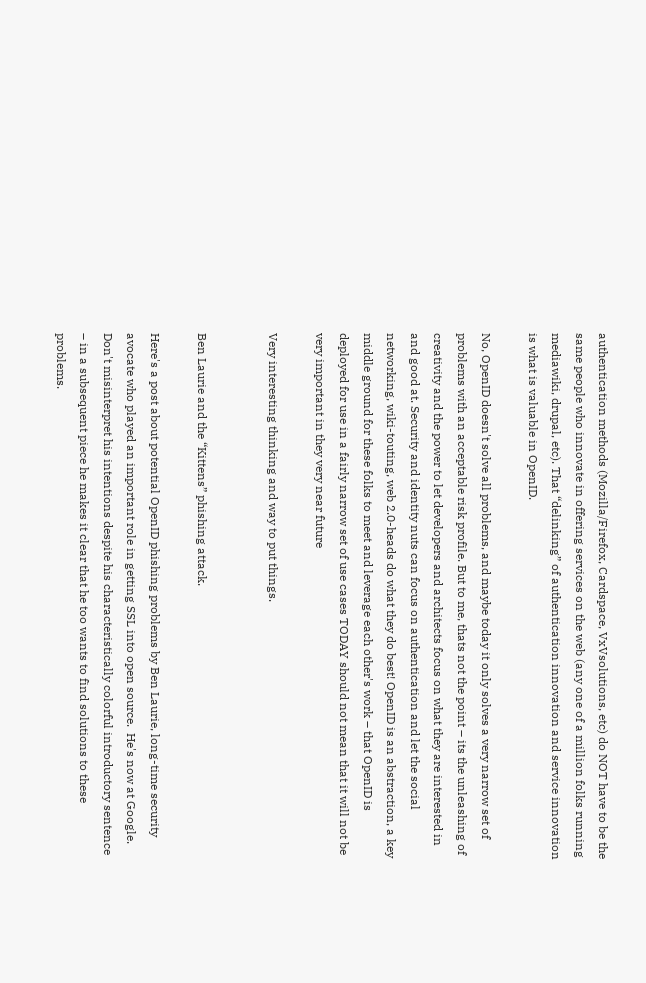authentication methods (Mozilla/Firefox, Cardspace, VxVsolutions, etc) do NOT have to be the same people who innovate in offering services on the web (any one of a million folks running mediawiki, drupal, etc). That “delinking” of authentication innovation and service innovation is what is valuable in OpenID.

No, OpenID doesn't solve all problems, and maybe today it only solves a very narrow set of problems with an acceptable risk profile. But to me, thats not the point – its the unleashing of creativity and the power to let developers and architects focus on what they are interested in and good at. Security and identity nuts can focus on authentication and let the social networking, wiki-touting, web 2.0-heads do what they do best! OpenID is an abstraction, a key middle ground for these folks to meet and leverage each other's work – that OpenID is deployed for use in a fairly narrow set of use cases TODAY should not mean that it will not be very important in they very near future

Very interesting thinking and way to put things.


Ben Laurie and the “Kittens” phishing attack.

Here's a post about potential OpenID phishing problems by Ben Laurie, long-time security avocate who played an important role in getting SSL into open source.  He's now at Google.  Don't misinterpret his intentions despite his characteristically colorful introductory sentence – in a subsequent piece he makes it clear that he too wants to find solutions to these problems.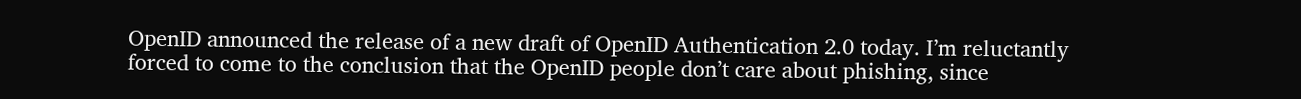OpenID announced the release of a new draft of OpenID Authentication 2.0 today. I’m reluctantly forced to come to the conclusion that the OpenID people don’t care about phishing, since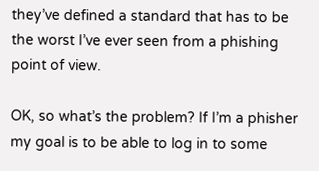they’ve defined a standard that has to be the worst I’ve ever seen from a phishing point of view.

OK, so what’s the problem? If I’m a phisher my goal is to be able to log in to some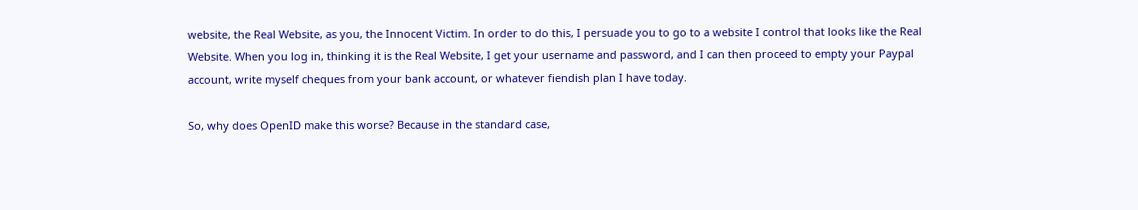website, the Real Website, as you, the Innocent Victim. In order to do this, I persuade you to go to a website I control that looks like the Real Website. When you log in, thinking it is the Real Website, I get your username and password, and I can then proceed to empty your Paypal account, write myself cheques from your bank account, or whatever fiendish plan I have today.

So, why does OpenID make this worse? Because in the standard case,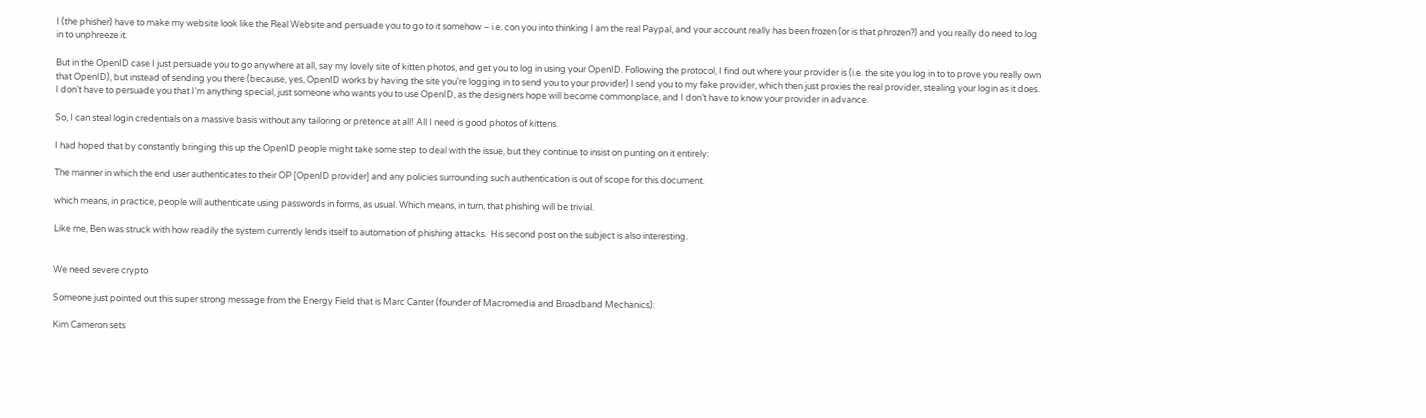I (the phisher) have to make my website look like the Real Website and persuade you to go to it somehow – i.e. con you into thinking I am the real Paypal, and your account really has been frozen (or is that phrozen?) and you really do need to log in to unphreeze it.

But in the OpenID case I just persuade you to go anywhere at all, say my lovely site of kitten photos, and get you to log in using your OpenID. Following the protocol, I find out where your provider is (i.e. the site you log in to to prove you really own that OpenID), but instead of sending you there (because, yes, OpenID works by having the site you’re logging in to send you to your provider) I send you to my fake provider, which then just proxies the real provider, stealing your login as it does. I don’t have to persuade you that I’m anything special, just someone who wants you to use OpenID, as the designers hope will become commonplace, and I don’t have to know your provider in advance.

So, I can steal login credentials on a massive basis without any tailoring or pretence at all! All I need is good photos of kittens.

I had hoped that by constantly bringing this up the OpenID people might take some step to deal with the issue, but they continue to insist on punting on it entirely:

The manner in which the end user authenticates to their OP [OpenID provider] and any policies surrounding such authentication is out of scope for this document.

which means, in practice, people will authenticate using passwords in forms, as usual. Which means, in turn, that phishing will be trivial.

Like me, Ben was struck with how readily the system currently lends itself to automation of phishing attacks.  His second post on the subject is also interesting.


We need severe crypto

Someone just pointed out this super strong message from the Energy Field that is Marc Canter (founder of Macromedia and Broadband Mechanics):

Kim Cameron sets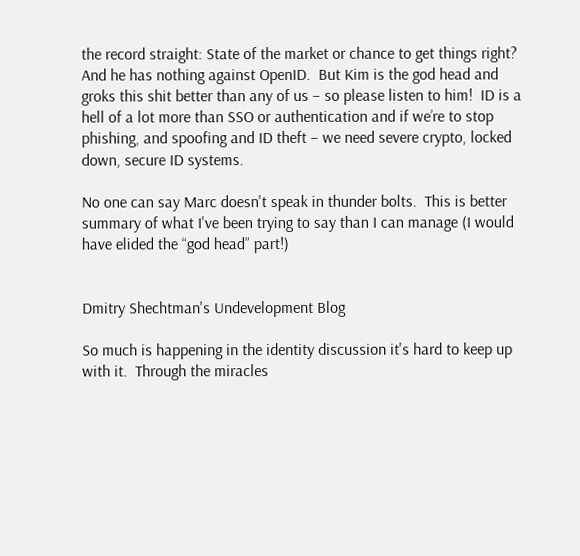the record straight: State of the market or chance to get things right?  And he has nothing against OpenID.  But Kim is the god head and groks this shit better than any of us – so please listen to him!  ID is a hell of a lot more than SSO or authentication and if we’re to stop phishing, and spoofing and ID theft – we need severe crypto, locked down, secure ID systems.

No one can say Marc doesn't speak in thunder bolts.  This is better summary of what I've been trying to say than I can manage (I would have elided the “god head” part!)


Dmitry Shechtman's Undevelopment Blog

So much is happening in the identity discussion it's hard to keep up with it.  Through the miracles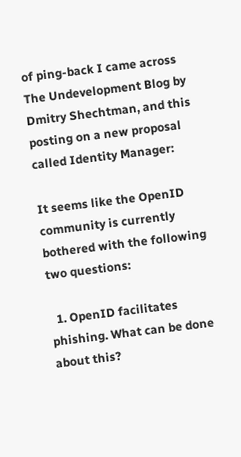of ping-back I came across The Undevelopment Blog by Dmitry Shechtman, and this posting on a new proposal called Identity Manager:

It seems like the OpenID community is currently bothered with the following two questions:

  1. OpenID facilitates phishing. What can be done about this?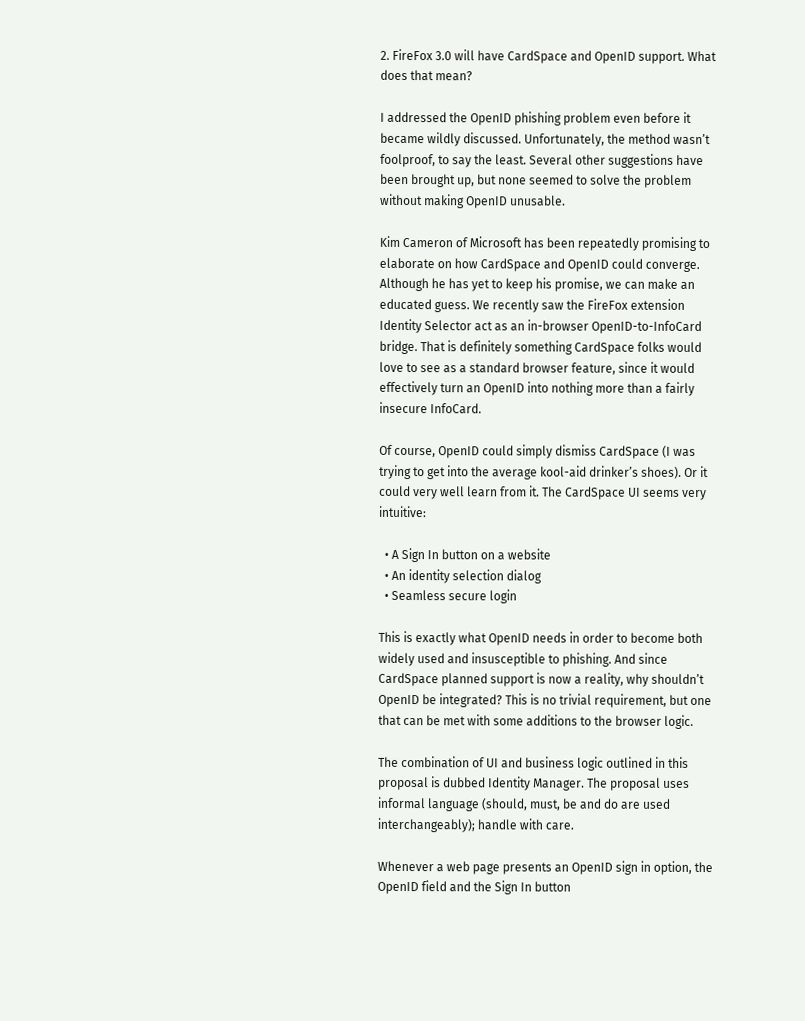2. FireFox 3.0 will have CardSpace and OpenID support. What does that mean?

I addressed the OpenID phishing problem even before it became wildly discussed. Unfortunately, the method wasn’t foolproof, to say the least. Several other suggestions have been brought up, but none seemed to solve the problem without making OpenID unusable.

Kim Cameron of Microsoft has been repeatedly promising to elaborate on how CardSpace and OpenID could converge. Although he has yet to keep his promise, we can make an educated guess. We recently saw the FireFox extension Identity Selector act as an in-browser OpenID-to-InfoCard bridge. That is definitely something CardSpace folks would love to see as a standard browser feature, since it would effectively turn an OpenID into nothing more than a fairly insecure InfoCard.

Of course, OpenID could simply dismiss CardSpace (I was trying to get into the average kool-aid drinker’s shoes). Or it could very well learn from it. The CardSpace UI seems very intuitive:

  • A Sign In button on a website
  • An identity selection dialog
  • Seamless secure login

This is exactly what OpenID needs in order to become both widely used and insusceptible to phishing. And since CardSpace planned support is now a reality, why shouldn’t OpenID be integrated? This is no trivial requirement, but one that can be met with some additions to the browser logic.

The combination of UI and business logic outlined in this proposal is dubbed Identity Manager. The proposal uses informal language (should, must, be and do are used interchangeably); handle with care.

Whenever a web page presents an OpenID sign in option, the OpenID field and the Sign In button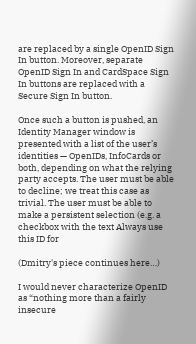are replaced by a single OpenID Sign In button. Moreover, separate OpenID Sign In and CardSpace Sign In buttons are replaced with a Secure Sign In button.

Once such a button is pushed, an Identity Manager window is presented with a list of the user’s identities — OpenIDs, InfoCards or both, depending on what the relying party accepts. The user must be able to decline; we treat this case as trivial. The user must be able to make a persistent selection (e.g. a checkbox with the text Always use this ID for

(Dmitry's piece continues here…)

I would never characterize OpenID as “nothing more than a fairly insecure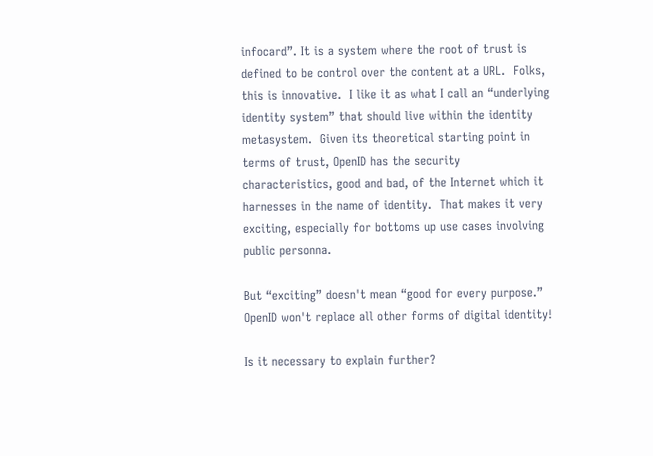infocard”. It is a system where the root of trust is defined to be control over the content at a URL.  Folks, this is innovative.  I like it as what I call an “underlying identity system” that should live within the identity metasystem.  Given its theoretical starting point in terms of trust, OpenID has the security characteristics, good and bad, of the Internet which it harnesses in the name of identity.  That makes it very exciting, especially for bottoms up use cases involving public personna.

But “exciting” doesn't mean “good for every purpose.”  OpenID won't replace all other forms of digital identity!

Is it necessary to explain further?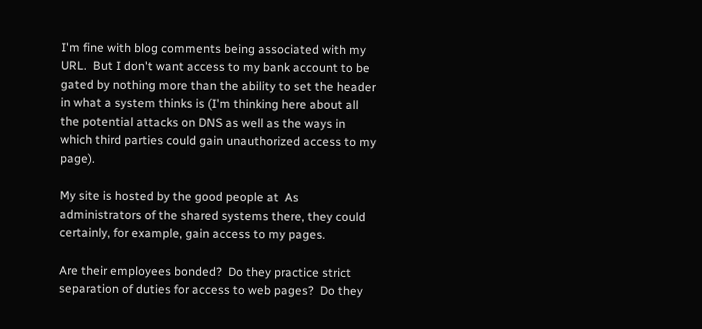I'm fine with blog comments being associated with my URL.  But I don't want access to my bank account to be gated by nothing more than the ability to set the header in what a system thinks is (I'm thinking here about all the potential attacks on DNS as well as the ways in which third parties could gain unauthorized access to my page).

My site is hosted by the good people at  As administrators of the shared systems there, they could certainly, for example, gain access to my pages.

Are their employees bonded?  Do they practice strict separation of duties for access to web pages?  Do they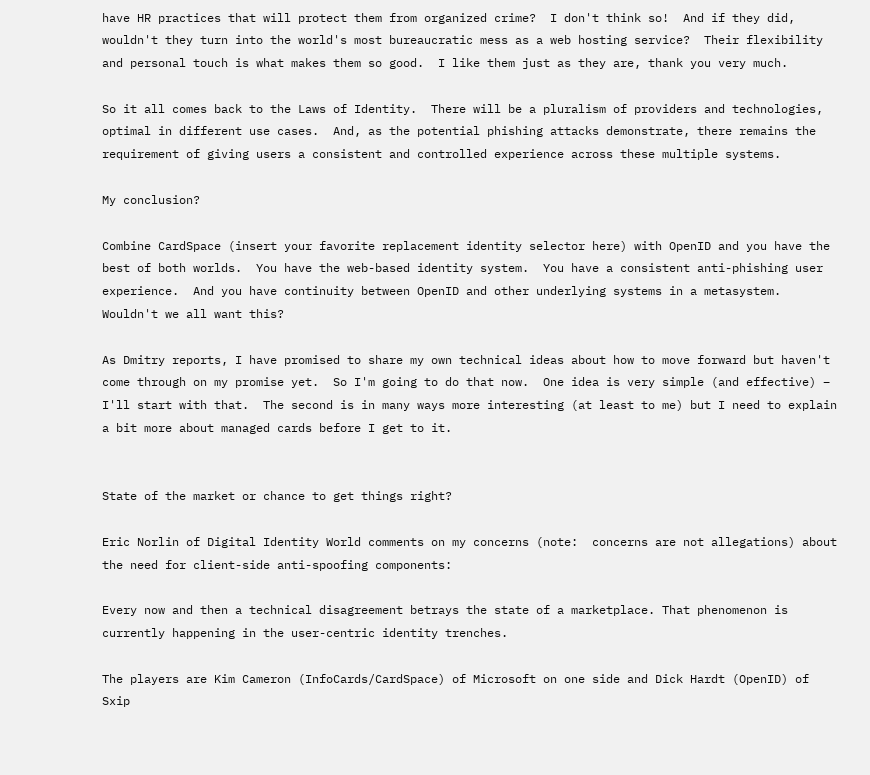have HR practices that will protect them from organized crime?  I don't think so!  And if they did,  wouldn't they turn into the world's most bureaucratic mess as a web hosting service?  Their flexibility and personal touch is what makes them so good.  I like them just as they are, thank you very much.

So it all comes back to the Laws of Identity.  There will be a pluralism of providers and technologies, optimal in different use cases.  And, as the potential phishing attacks demonstrate, there remains the requirement of giving users a consistent and controlled experience across these multiple systems.

My conclusion?

Combine CardSpace (insert your favorite replacement identity selector here) with OpenID and you have the best of both worlds.  You have the web-based identity system.  You have a consistent anti-phishing user experience.  And you have continuity between OpenID and other underlying systems in a metasystem.  Wouldn't we all want this?

As Dmitry reports, I have promised to share my own technical ideas about how to move forward but haven't come through on my promise yet.  So I'm going to do that now.  One idea is very simple (and effective) – I'll start with that.  The second is in many ways more interesting (at least to me) but I need to explain a bit more about managed cards before I get to it.


State of the market or chance to get things right?

Eric Norlin of Digital Identity World comments on my concerns (note:  concerns are not allegations) about the need for client-side anti-spoofing components:

Every now and then a technical disagreement betrays the state of a marketplace. That phenomenon is currently happening in the user-centric identity trenches.

The players are Kim Cameron (InfoCards/CardSpace) of Microsoft on one side and Dick Hardt (OpenID) of Sxip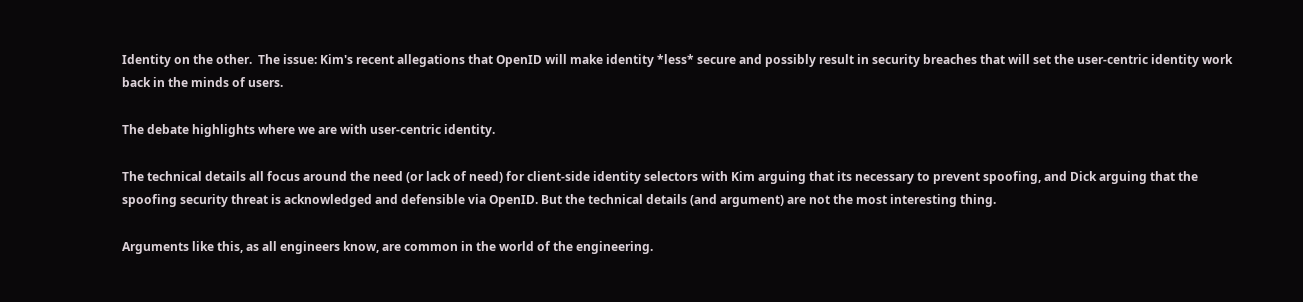Identity on the other.  The issue: Kim's recent allegations that OpenID will make identity *less* secure and possibly result in security breaches that will set the user-centric identity work back in the minds of users.

The debate highlights where we are with user-centric identity.

The technical details all focus around the need (or lack of need) for client-side identity selectors with Kim arguing that its necessary to prevent spoofing, and Dick arguing that the spoofing security threat is acknowledged and defensible via OpenID. But the technical details (and argument) are not the most interesting thing.

Arguments like this, as all engineers know, are common in the world of the engineering.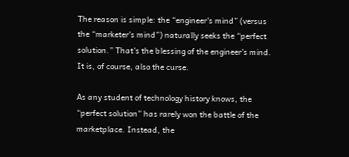The reason is simple: the “engineer's mind” (versus the “marketer's mind”) naturally seeks the “perfect solution.” That's the blessing of the engineer's mind. It is, of course, also the curse.

As any student of technology history knows, the “perfect solution” has rarely won the battle of the marketplace. Instead, the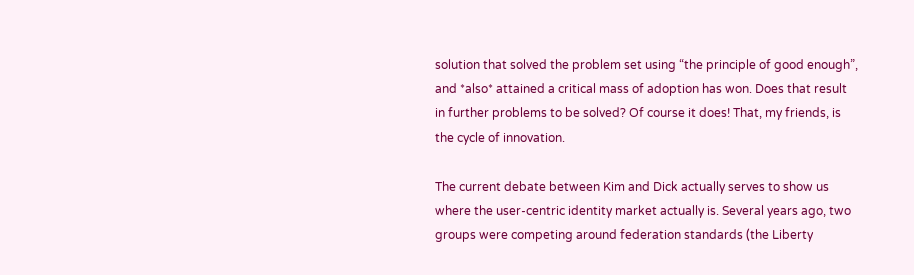solution that solved the problem set using “the principle of good enough”, and *also* attained a critical mass of adoption has won. Does that result in further problems to be solved? Of course it does! That, my friends, is the cycle of innovation.

The current debate between Kim and Dick actually serves to show us where the user-centric identity market actually is. Several years ago, two groups were competing around federation standards (the Liberty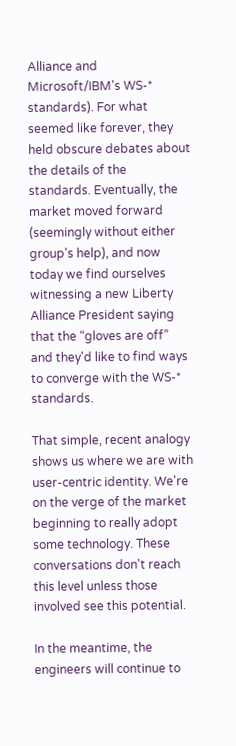Alliance and Microsoft/IBM's WS-* standards). For what seemed like forever, they held obscure debates about the details of the standards. Eventually, the market moved forward (seemingly without either group's help), and now today we find ourselves witnessing a new Liberty Alliance President saying that the “gloves are off” and they'd like to find ways to converge with the WS-* standards.

That simple, recent analogy shows us where we are with user-centric identity. We're on the verge of the market beginning to really adopt some technology. These conversations don't reach this level unless those involved see this potential.

In the meantime, the engineers will continue to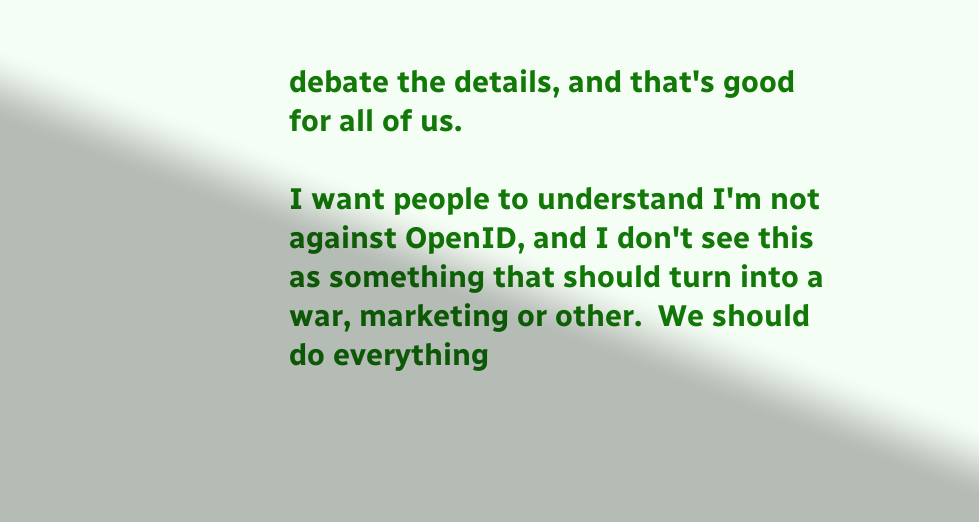debate the details, and that's good for all of us.

I want people to understand I'm not against OpenID, and I don't see this as something that should turn into a war, marketing or other.  We should do everything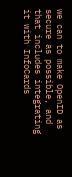we can to make OpenID as secure as possible, and that includes integrating it with InfoCards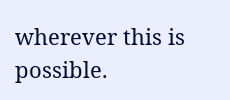wherever this is possible.